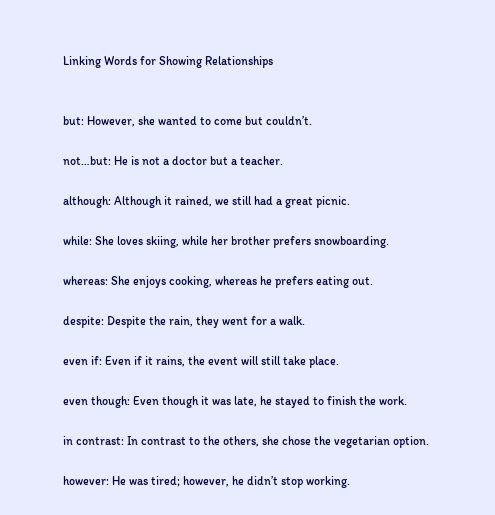Linking Words for Showing Relationships


but: However, she wanted to come but couldn’t.

not…but: He is not a doctor but a teacher.

although: Although it rained, we still had a great picnic.

while: She loves skiing, while her brother prefers snowboarding.

whereas: She enjoys cooking, whereas he prefers eating out.

despite: Despite the rain, they went for a walk.

even if: Even if it rains, the event will still take place.

even though: Even though it was late, he stayed to finish the work.

in contrast: In contrast to the others, she chose the vegetarian option.

however: He was tired; however, he didn’t stop working.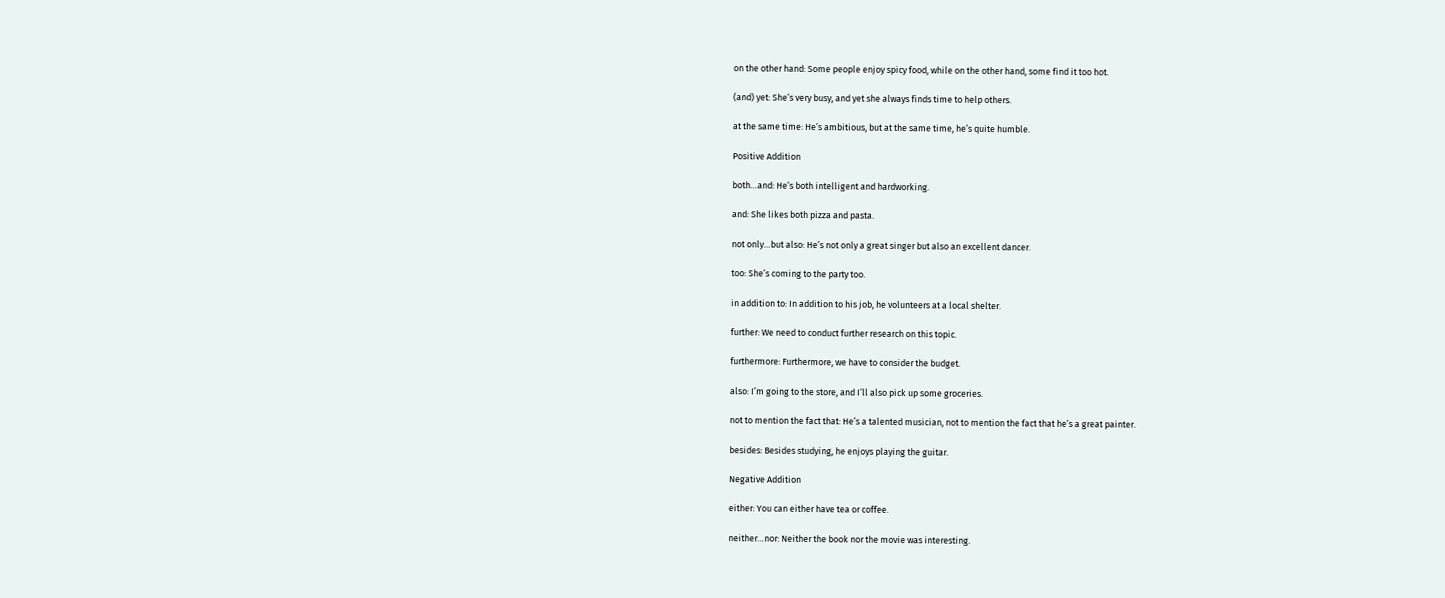on the other hand: Some people enjoy spicy food, while on the other hand, some find it too hot.

(and) yet: She’s very busy, and yet she always finds time to help others.

at the same time: He’s ambitious, but at the same time, he’s quite humble.

Positive Addition

both…and: He’s both intelligent and hardworking.

and: She likes both pizza and pasta.

not only…but also: He’s not only a great singer but also an excellent dancer.

too: She’s coming to the party too.

in addition to: In addition to his job, he volunteers at a local shelter.

further: We need to conduct further research on this topic.

furthermore: Furthermore, we have to consider the budget.

also: I’m going to the store, and I’ll also pick up some groceries.

not to mention the fact that: He’s a talented musician, not to mention the fact that he’s a great painter.

besides: Besides studying, he enjoys playing the guitar.

Negative Addition

either: You can either have tea or coffee.

neither…nor: Neither the book nor the movie was interesting.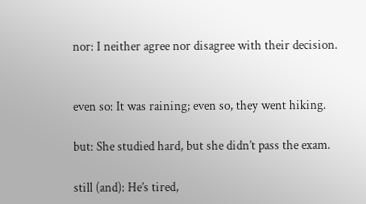nor: I neither agree nor disagree with their decision.


even so: It was raining; even so, they went hiking.

but: She studied hard, but she didn’t pass the exam.

still (and): He’s tired,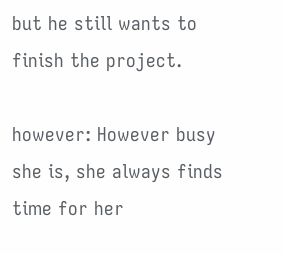but he still wants to finish the project.

however: However busy she is, she always finds time for her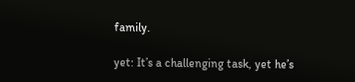family.

yet: It’s a challenging task, yet he’s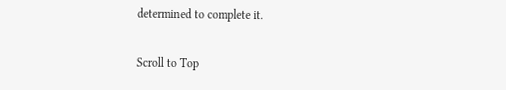determined to complete it.

Scroll to Top